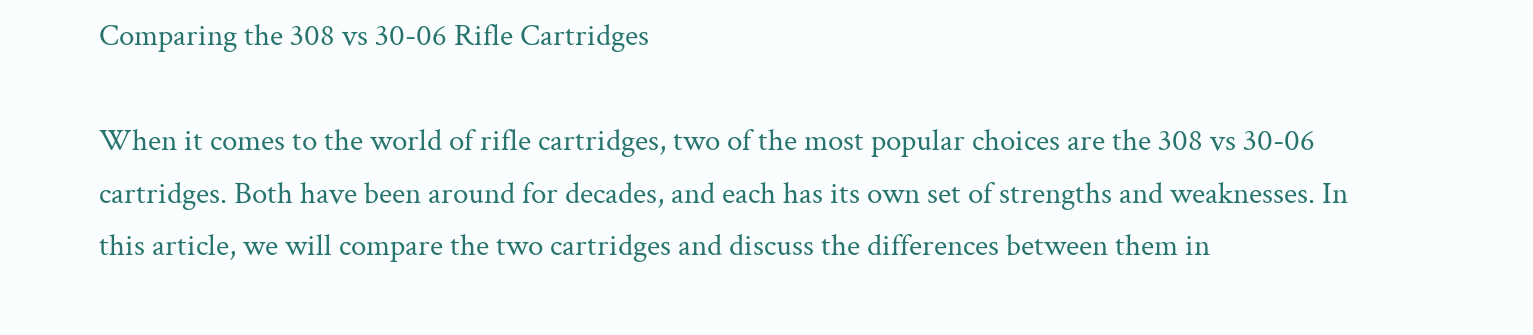Comparing the 308 vs 30-06 Rifle Cartridges

When it comes to the world of rifle cartridges, two of the most popular choices are the 308 vs 30-06 cartridges. Both have been around for decades, and each has its own set of strengths and weaknesses. In this article, we will compare the two cartridges and discuss the differences between them in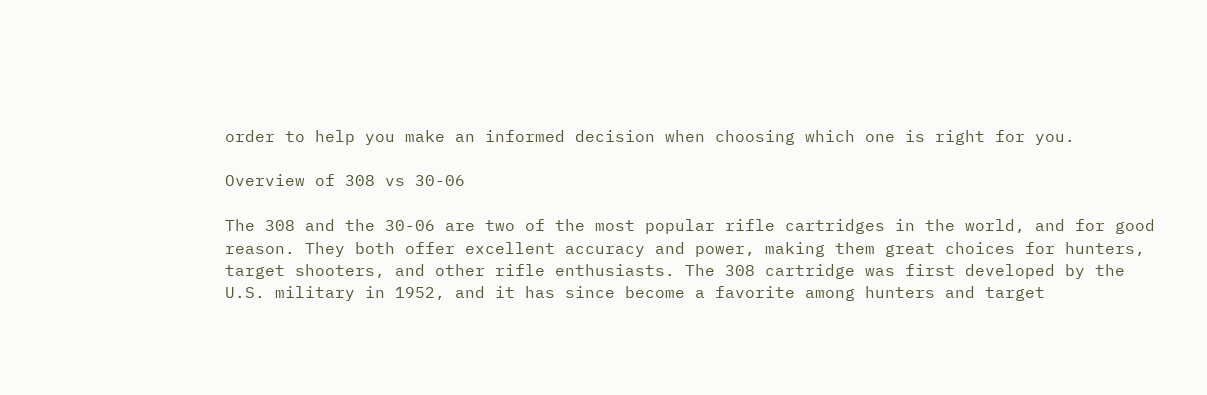order to help you make an informed decision when choosing which one is right for you.

Overview of 308 vs 30-06

The 308 and the 30-06 are two of the most popular rifle cartridges in the world, and for good reason. They both offer excellent accuracy and power, making them great choices for hunters, target shooters, and other rifle enthusiasts. The 308 cartridge was first developed by the U.S. military in 1952, and it has since become a favorite among hunters and target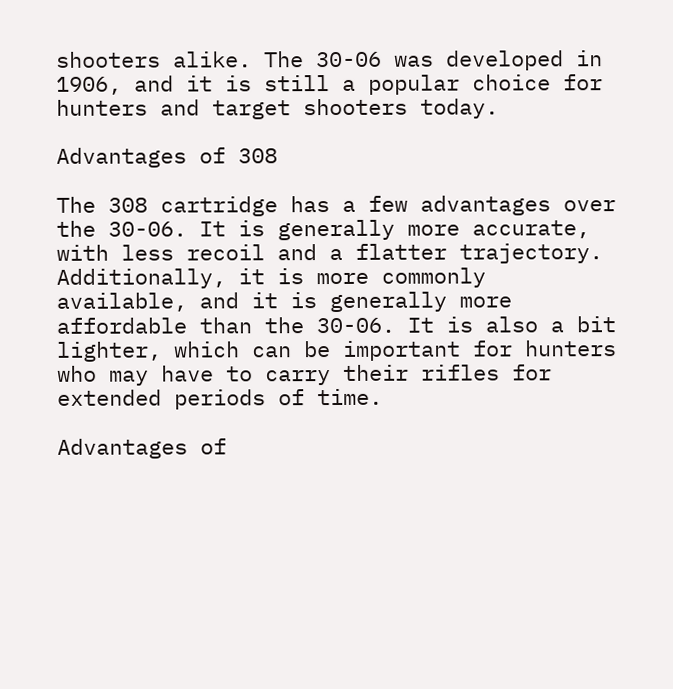shooters alike. The 30-06 was developed in 1906, and it is still a popular choice for hunters and target shooters today.

Advantages of 308

The 308 cartridge has a few advantages over the 30-06. It is generally more accurate, with less recoil and a flatter trajectory. Additionally, it is more commonly available, and it is generally more affordable than the 30-06. It is also a bit lighter, which can be important for hunters who may have to carry their rifles for extended periods of time.

Advantages of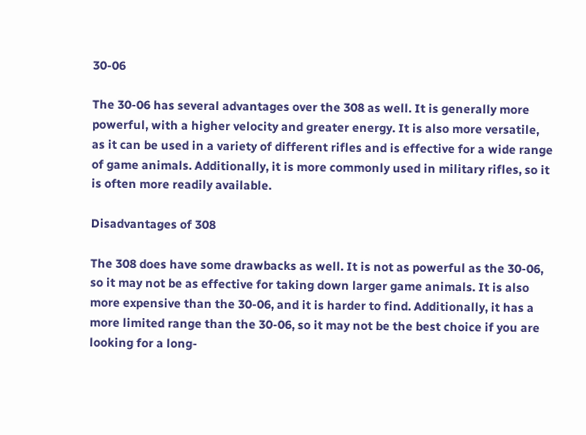30-06

The 30-06 has several advantages over the 308 as well. It is generally more powerful, with a higher velocity and greater energy. It is also more versatile, as it can be used in a variety of different rifles and is effective for a wide range of game animals. Additionally, it is more commonly used in military rifles, so it is often more readily available.

Disadvantages of 308

The 308 does have some drawbacks as well. It is not as powerful as the 30-06, so it may not be as effective for taking down larger game animals. It is also more expensive than the 30-06, and it is harder to find. Additionally, it has a more limited range than the 30-06, so it may not be the best choice if you are looking for a long-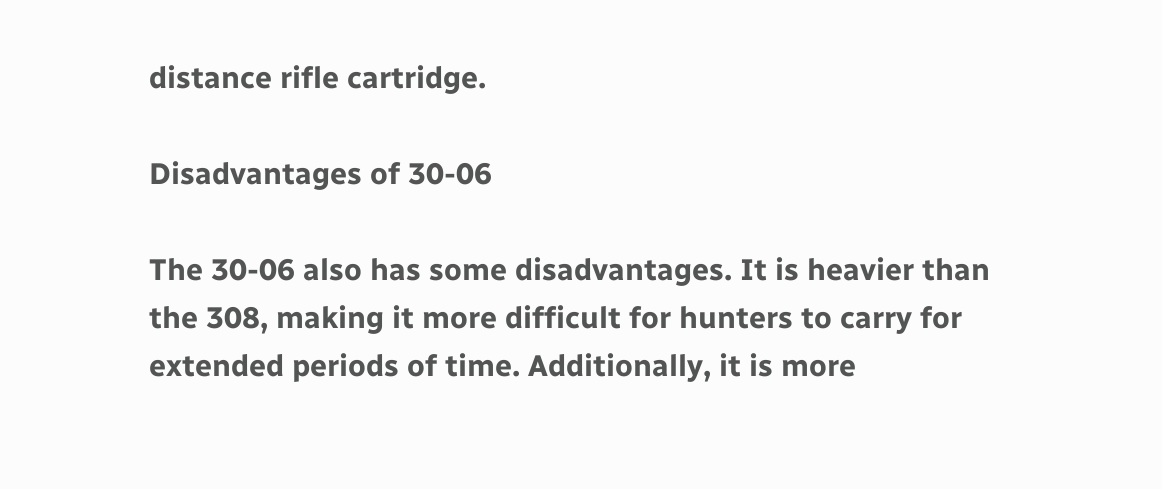distance rifle cartridge.

Disadvantages of 30-06

The 30-06 also has some disadvantages. It is heavier than the 308, making it more difficult for hunters to carry for extended periods of time. Additionally, it is more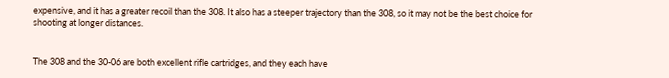expensive, and it has a greater recoil than the 308. It also has a steeper trajectory than the 308, so it may not be the best choice for shooting at longer distances.


The 308 and the 30-06 are both excellent rifle cartridges, and they each have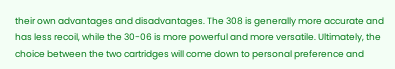their own advantages and disadvantages. The 308 is generally more accurate and has less recoil, while the 30-06 is more powerful and more versatile. Ultimately, the choice between the two cartridges will come down to personal preference and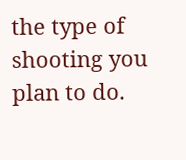the type of shooting you plan to do.